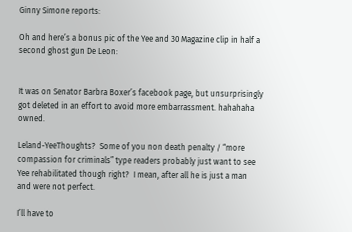Ginny Simone reports:

Oh and here’s a bonus pic of the Yee and 30 Magazine clip in half a second ghost gun De Leon:


It was on Senator Barbra Boxer’s facebook page, but unsurprisingly got deleted in an effort to avoid more embarrassment. hahahaha owned.

Leland-YeeThoughts?  Some of you non death penalty / “more compassion for criminals” type readers probably just want to see Yee rehabilitated though right?  I mean, after all he is just a man and were not perfect.

I’ll have to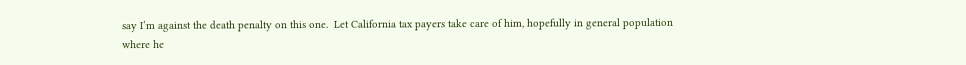say I’m against the death penalty on this one.  Let California tax payers take care of him, hopefully in general population where he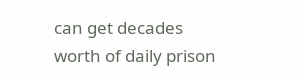can get decades worth of daily prison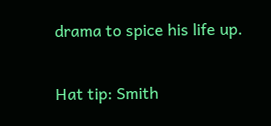drama to spice his life up.

Hat tip: Smith